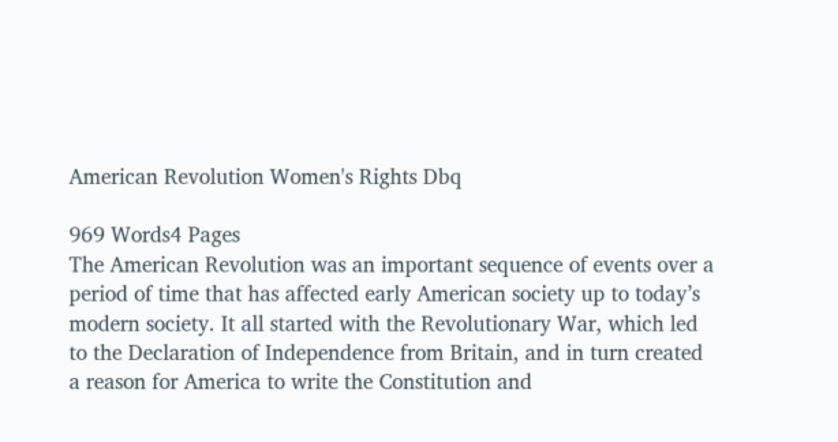American Revolution Women's Rights Dbq

969 Words4 Pages
The American Revolution was an important sequence of events over a period of time that has affected early American society up to today’s modern society. It all started with the Revolutionary War, which led to the Declaration of Independence from Britain, and in turn created a reason for America to write the Constitution and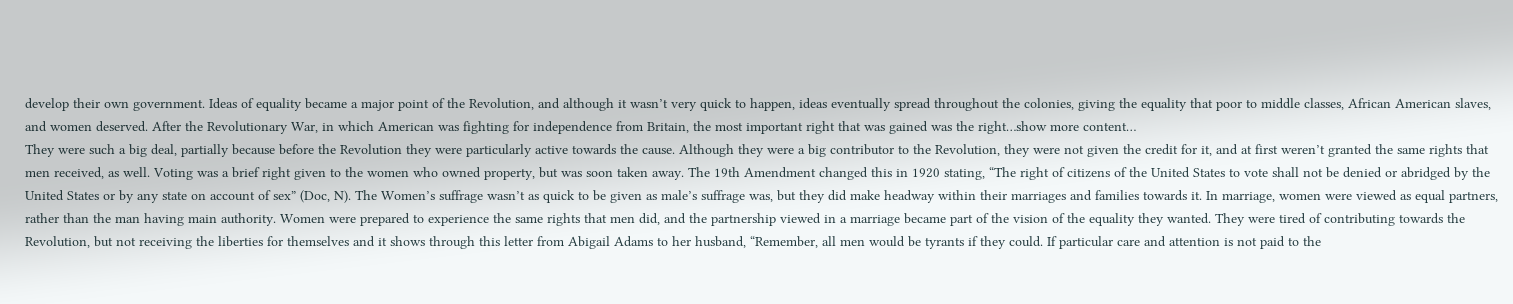develop their own government. Ideas of equality became a major point of the Revolution, and although it wasn’t very quick to happen, ideas eventually spread throughout the colonies, giving the equality that poor to middle classes, African American slaves, and women deserved. After the Revolutionary War, in which American was fighting for independence from Britain, the most important right that was gained was the right…show more content…
They were such a big deal, partially because before the Revolution they were particularly active towards the cause. Although they were a big contributor to the Revolution, they were not given the credit for it, and at first weren’t granted the same rights that men received, as well. Voting was a brief right given to the women who owned property, but was soon taken away. The 19th Amendment changed this in 1920 stating, “The right of citizens of the United States to vote shall not be denied or abridged by the United States or by any state on account of sex” (Doc, N). The Women’s suffrage wasn’t as quick to be given as male’s suffrage was, but they did make headway within their marriages and families towards it. In marriage, women were viewed as equal partners, rather than the man having main authority. Women were prepared to experience the same rights that men did, and the partnership viewed in a marriage became part of the vision of the equality they wanted. They were tired of contributing towards the Revolution, but not receiving the liberties for themselves and it shows through this letter from Abigail Adams to her husband, “Remember, all men would be tyrants if they could. If particular care and attention is not paid to the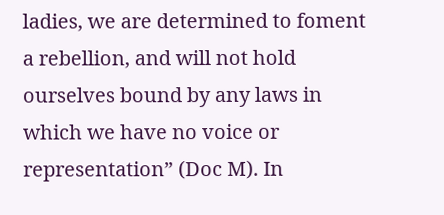ladies, we are determined to foment a rebellion, and will not hold ourselves bound by any laws in which we have no voice or representation” (Doc M). In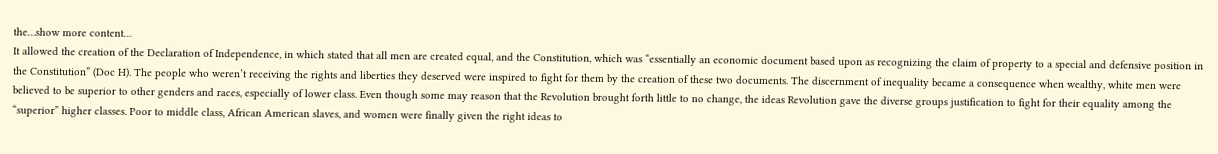the…show more content…
It allowed the creation of the Declaration of Independence, in which stated that all men are created equal, and the Constitution, which was “essentially an economic document based upon as recognizing the claim of property to a special and defensive position in the Constitution” (Doc H). The people who weren’t receiving the rights and liberties they deserved were inspired to fight for them by the creation of these two documents. The discernment of inequality became a consequence when wealthy, white men were believed to be superior to other genders and races, especially of lower class. Even though some may reason that the Revolution brought forth little to no change, the ideas Revolution gave the diverse groups justification to fight for their equality among the “superior” higher classes. Poor to middle class, African American slaves, and women were finally given the right ideas to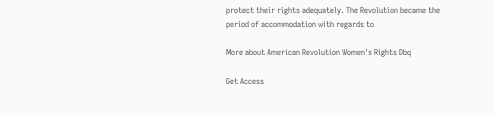protect their rights adequately. The Revolution became the period of accommodation with regards to

More about American Revolution Women's Rights Dbq

Get Access